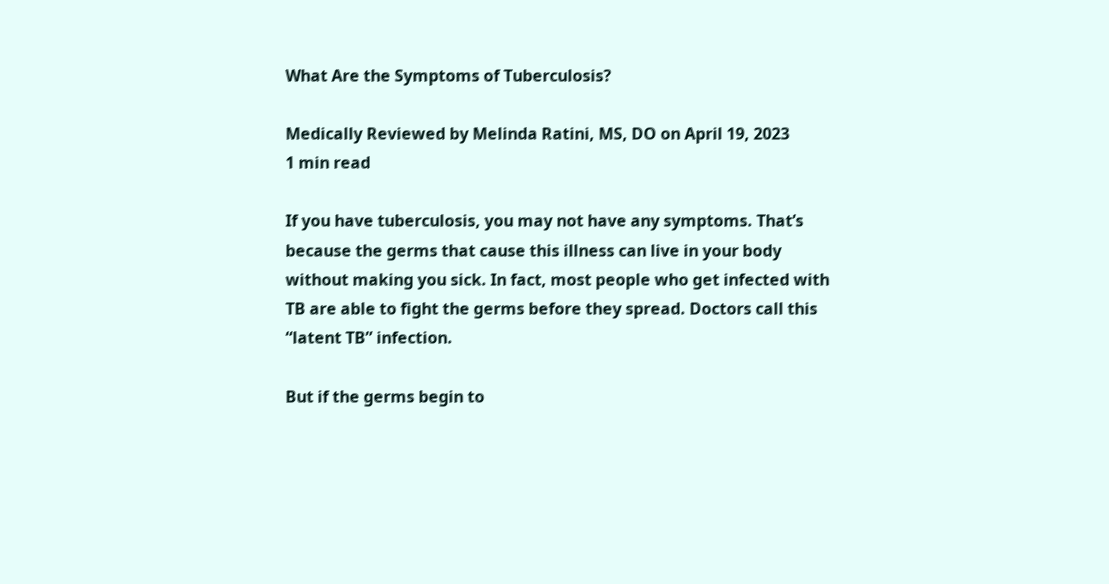What Are the Symptoms of Tuberculosis?

Medically Reviewed by Melinda Ratini, MS, DO on April 19, 2023
1 min read

If you have tuberculosis, you may not have any symptoms. That’s because the germs that cause this illness can live in your body without making you sick. In fact, most people who get infected with TB are able to fight the germs before they spread. Doctors call this “latent TB” infection.

But if the germs begin to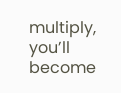multiply, you’ll become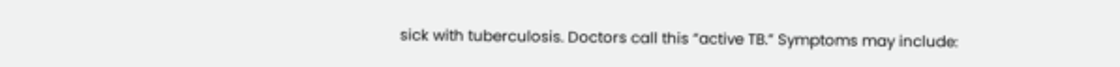sick with tuberculosis. Doctors call this “active TB.” Symptoms may include: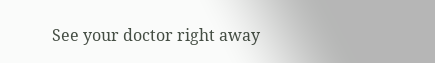See your doctor right away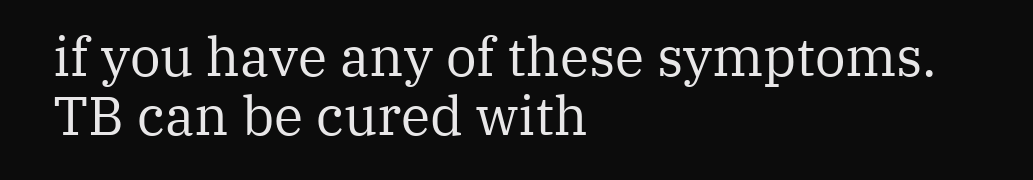if you have any of these symptoms. TB can be cured with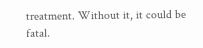treatment. Without it, it could be fatal.